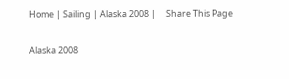Home | Sailing | Alaska 2008 |     Share This Page

Alaska 2008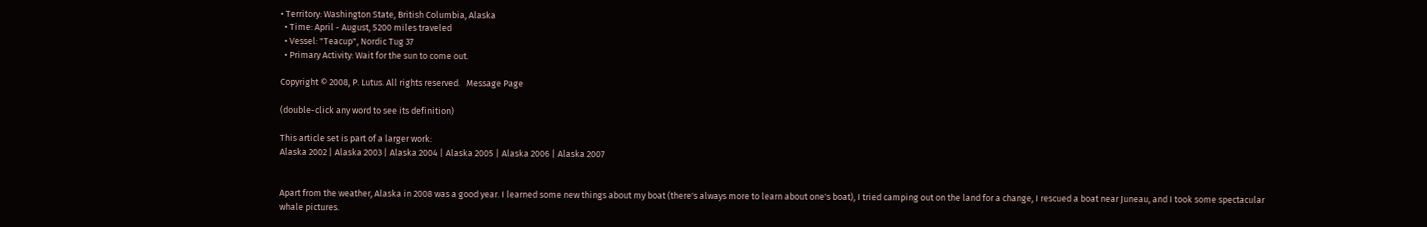• Territory: Washington State, British Columbia, Alaska
  • Time: April - August, 5200 miles traveled
  • Vessel: "Teacup", Nordic Tug 37
  • Primary Activity: Wait for the sun to come out.

Copyright © 2008, P. Lutus. All rights reserved.   Message Page

(double-click any word to see its definition)

This article set is part of a larger work:
Alaska 2002 | Alaska 2003 | Alaska 2004 | Alaska 2005 | Alaska 2006 | Alaska 2007


Apart from the weather, Alaska in 2008 was a good year. I learned some new things about my boat (there's always more to learn about one's boat), I tried camping out on the land for a change, I rescued a boat near Juneau, and I took some spectacular whale pictures.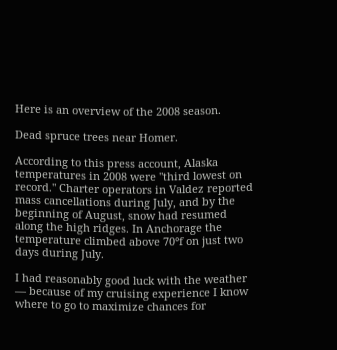Here is an overview of the 2008 season.

Dead spruce trees near Homer.

According to this press account, Alaska temperatures in 2008 were "third lowest on record." Charter operators in Valdez reported mass cancellations during July, and by the beginning of August, snow had resumed along the high ridges. In Anchorage the temperature climbed above 70°f on just two days during July.

I had reasonably good luck with the weather — because of my cruising experience I know where to go to maximize chances for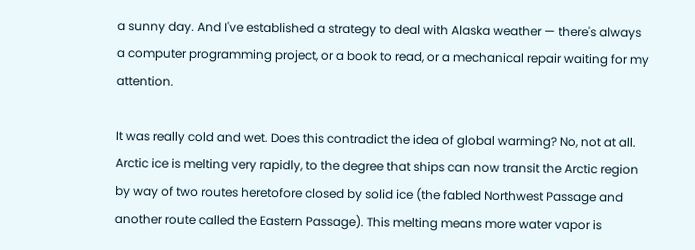a sunny day. And I've established a strategy to deal with Alaska weather — there's always a computer programming project, or a book to read, or a mechanical repair waiting for my attention.

It was really cold and wet. Does this contradict the idea of global warming? No, not at all. Arctic ice is melting very rapidly, to the degree that ships can now transit the Arctic region by way of two routes heretofore closed by solid ice (the fabled Northwest Passage and another route called the Eastern Passage). This melting means more water vapor is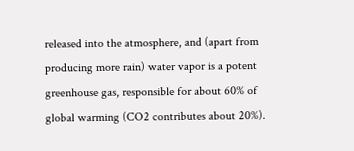released into the atmosphere, and (apart from producing more rain) water vapor is a potent greenhouse gas, responsible for about 60% of global warming (CO2 contributes about 20%).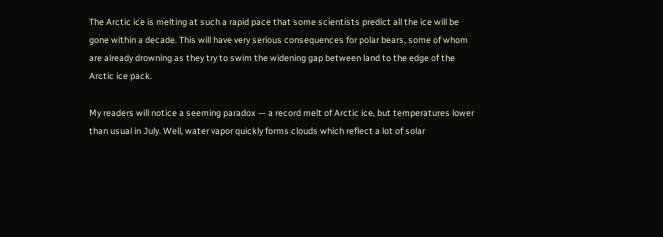The Arctic ice is melting at such a rapid pace that some scientists predict all the ice will be gone within a decade. This will have very serious consequences for polar bears, some of whom are already drowning as they try to swim the widening gap between land to the edge of the Arctic ice pack.

My readers will notice a seeming paradox — a record melt of Arctic ice, but temperatures lower than usual in July. Well, water vapor quickly forms clouds which reflect a lot of solar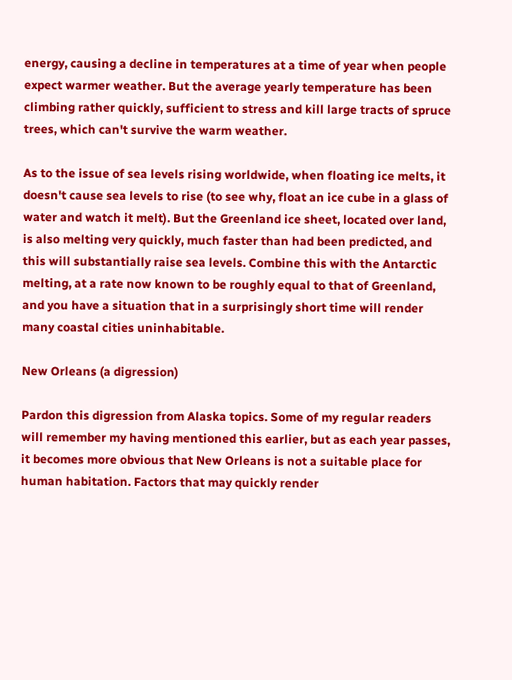energy, causing a decline in temperatures at a time of year when people expect warmer weather. But the average yearly temperature has been climbing rather quickly, sufficient to stress and kill large tracts of spruce trees, which can't survive the warm weather.

As to the issue of sea levels rising worldwide, when floating ice melts, it doesn't cause sea levels to rise (to see why, float an ice cube in a glass of water and watch it melt). But the Greenland ice sheet, located over land, is also melting very quickly, much faster than had been predicted, and this will substantially raise sea levels. Combine this with the Antarctic melting, at a rate now known to be roughly equal to that of Greenland, and you have a situation that in a surprisingly short time will render many coastal cities uninhabitable.

New Orleans (a digression)

Pardon this digression from Alaska topics. Some of my regular readers will remember my having mentioned this earlier, but as each year passes, it becomes more obvious that New Orleans is not a suitable place for human habitation. Factors that may quickly render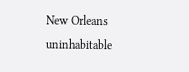New Orleans uninhabitable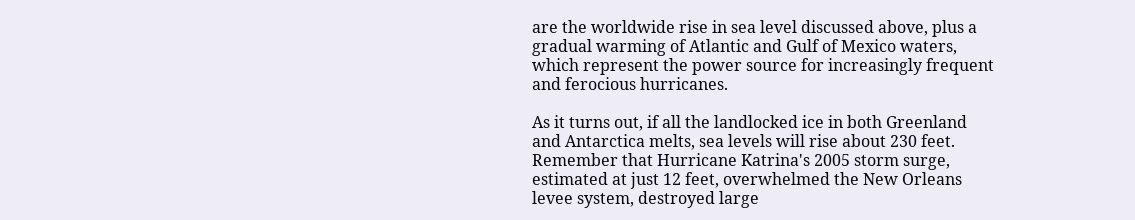are the worldwide rise in sea level discussed above, plus a gradual warming of Atlantic and Gulf of Mexico waters, which represent the power source for increasingly frequent and ferocious hurricanes.

As it turns out, if all the landlocked ice in both Greenland and Antarctica melts, sea levels will rise about 230 feet. Remember that Hurricane Katrina's 2005 storm surge, estimated at just 12 feet, overwhelmed the New Orleans levee system, destroyed large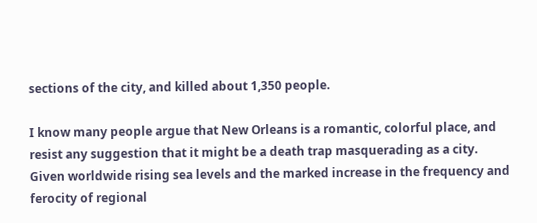sections of the city, and killed about 1,350 people.

I know many people argue that New Orleans is a romantic, colorful place, and resist any suggestion that it might be a death trap masquerading as a city. Given worldwide rising sea levels and the marked increase in the frequency and ferocity of regional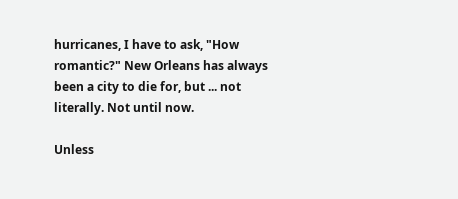hurricanes, I have to ask, "How romantic?" New Orleans has always been a city to die for, but ... not literally. Not until now.

Unless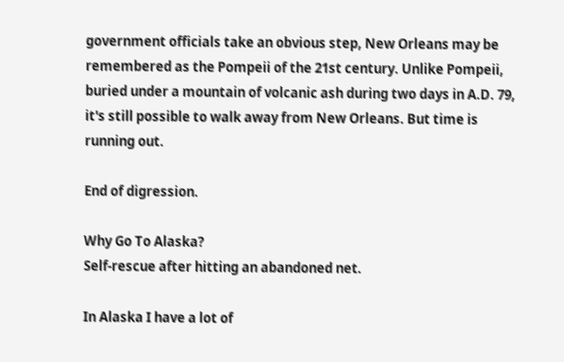government officials take an obvious step, New Orleans may be remembered as the Pompeii of the 21st century. Unlike Pompeii, buried under a mountain of volcanic ash during two days in A.D. 79, it's still possible to walk away from New Orleans. But time is running out.

End of digression.

Why Go To Alaska?
Self-rescue after hitting an abandoned net.

In Alaska I have a lot of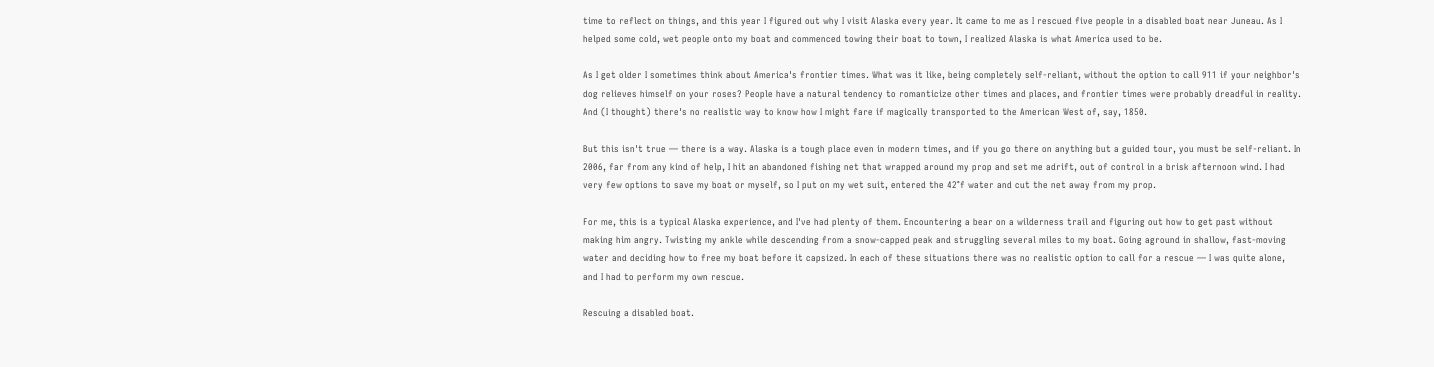time to reflect on things, and this year I figured out why I visit Alaska every year. It came to me as I rescued five people in a disabled boat near Juneau. As I helped some cold, wet people onto my boat and commenced towing their boat to town, I realized Alaska is what America used to be.

As I get older I sometimes think about America's frontier times. What was it like, being completely self-reliant, without the option to call 911 if your neighbor's dog relieves himself on your roses? People have a natural tendency to romanticize other times and places, and frontier times were probably dreadful in reality. And (I thought) there's no realistic way to know how I might fare if magically transported to the American West of, say, 1850.

But this isn't true — there is a way. Alaska is a tough place even in modern times, and if you go there on anything but a guided tour, you must be self-reliant. In 2006, far from any kind of help, I hit an abandoned fishing net that wrapped around my prop and set me adrift, out of control in a brisk afternoon wind. I had very few options to save my boat or myself, so I put on my wet suit, entered the 42°f water and cut the net away from my prop.

For me, this is a typical Alaska experience, and I've had plenty of them. Encountering a bear on a wilderness trail and figuring out how to get past without making him angry. Twisting my ankle while descending from a snow-capped peak and struggling several miles to my boat. Going aground in shallow, fast-moving water and deciding how to free my boat before it capsized. In each of these situations there was no realistic option to call for a rescue — I was quite alone, and I had to perform my own rescue.

Rescuing a disabled boat.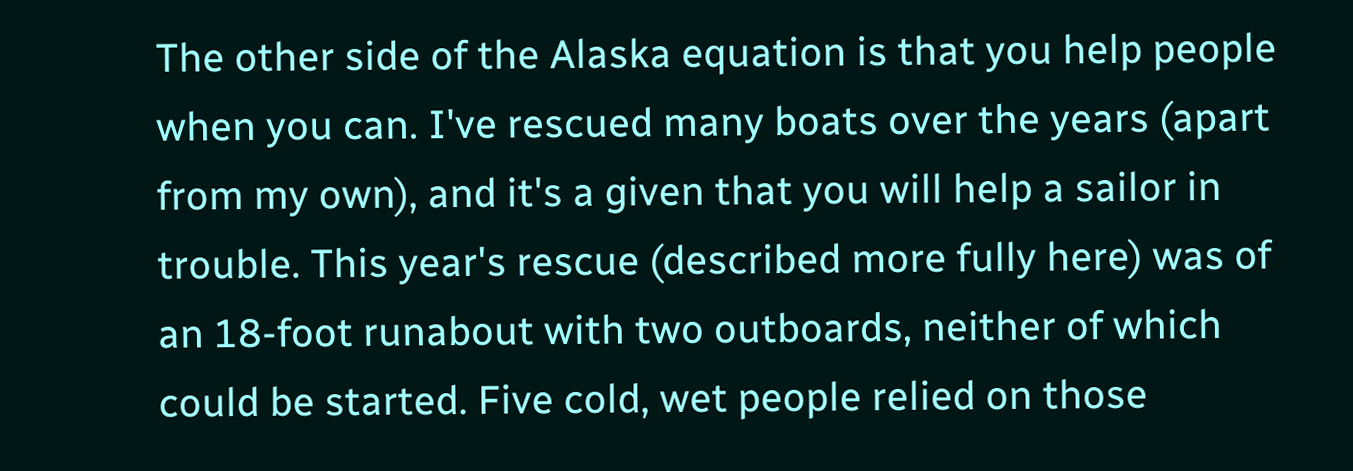The other side of the Alaska equation is that you help people when you can. I've rescued many boats over the years (apart from my own), and it's a given that you will help a sailor in trouble. This year's rescue (described more fully here) was of an 18-foot runabout with two outboards, neither of which could be started. Five cold, wet people relied on those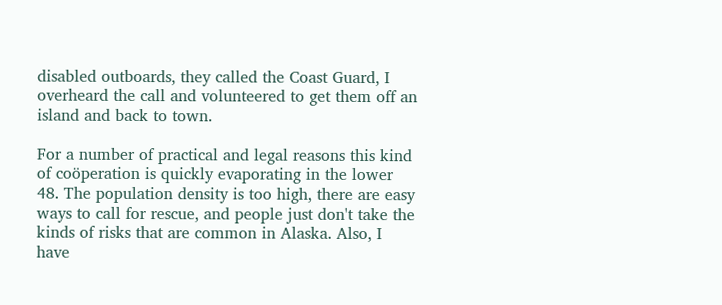disabled outboards, they called the Coast Guard, I overheard the call and volunteered to get them off an island and back to town.

For a number of practical and legal reasons this kind of coöperation is quickly evaporating in the lower 48. The population density is too high, there are easy ways to call for rescue, and people just don't take the kinds of risks that are common in Alaska. Also, I have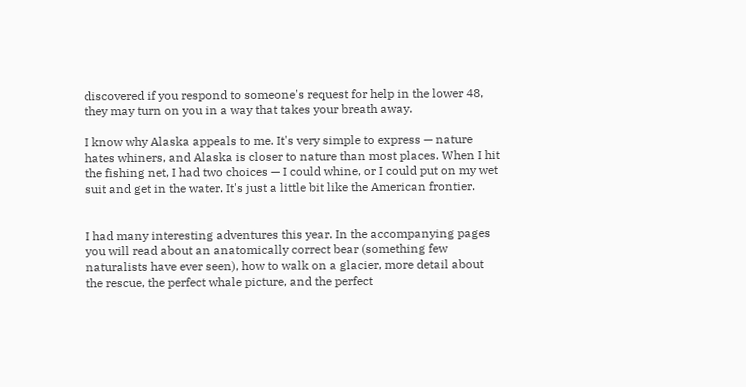discovered if you respond to someone's request for help in the lower 48, they may turn on you in a way that takes your breath away.

I know why Alaska appeals to me. It's very simple to express — nature hates whiners, and Alaska is closer to nature than most places. When I hit the fishing net, I had two choices — I could whine, or I could put on my wet suit and get in the water. It's just a little bit like the American frontier.


I had many interesting adventures this year. In the accompanying pages you will read about an anatomically correct bear (something few naturalists have ever seen), how to walk on a glacier, more detail about the rescue, the perfect whale picture, and the perfect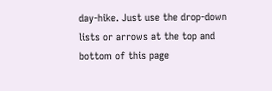day-hike. Just use the drop-down lists or arrows at the top and bottom of this page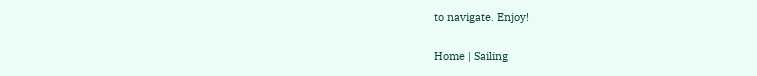to navigate. Enjoy!


Home | Sailing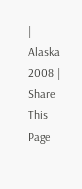| Alaska 2008 |     Share This Page